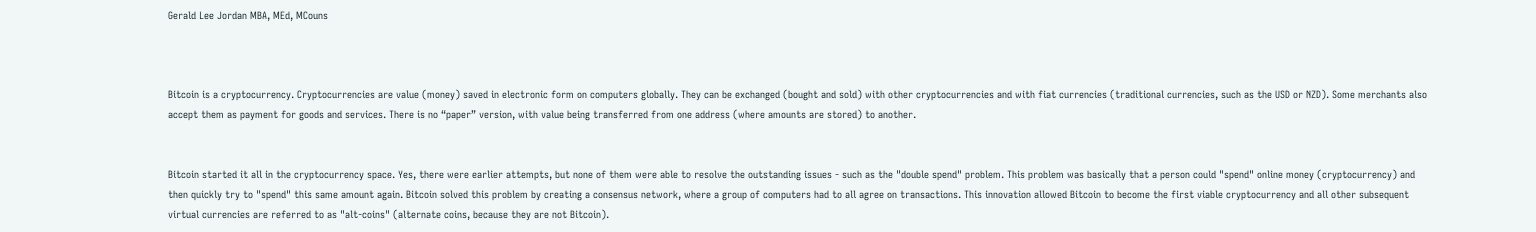Gerald Lee Jordan MBA, MEd, MCouns



Bitcoin is a cryptocurrency. Cryptocurrencies are value (money) saved in electronic form on computers globally. They can be exchanged (bought and sold) with other cryptocurrencies and with fiat currencies (traditional currencies, such as the USD or NZD). Some merchants also accept them as payment for goods and services. There is no “paper” version, with value being transferred from one address (where amounts are stored) to another.


Bitcoin started it all in the cryptocurrency space. Yes, there were earlier attempts, but none of them were able to resolve the outstanding issues - such as the "double spend" problem. This problem was basically that a person could "spend" online money (cryptocurrency) and then quickly try to "spend" this same amount again. Bitcoin solved this problem by creating a consensus network, where a group of computers had to all agree on transactions. This innovation allowed Bitcoin to become the first viable cryptocurrency and all other subsequent virtual currencies are referred to as "alt-coins" (alternate coins, because they are not Bitcoin).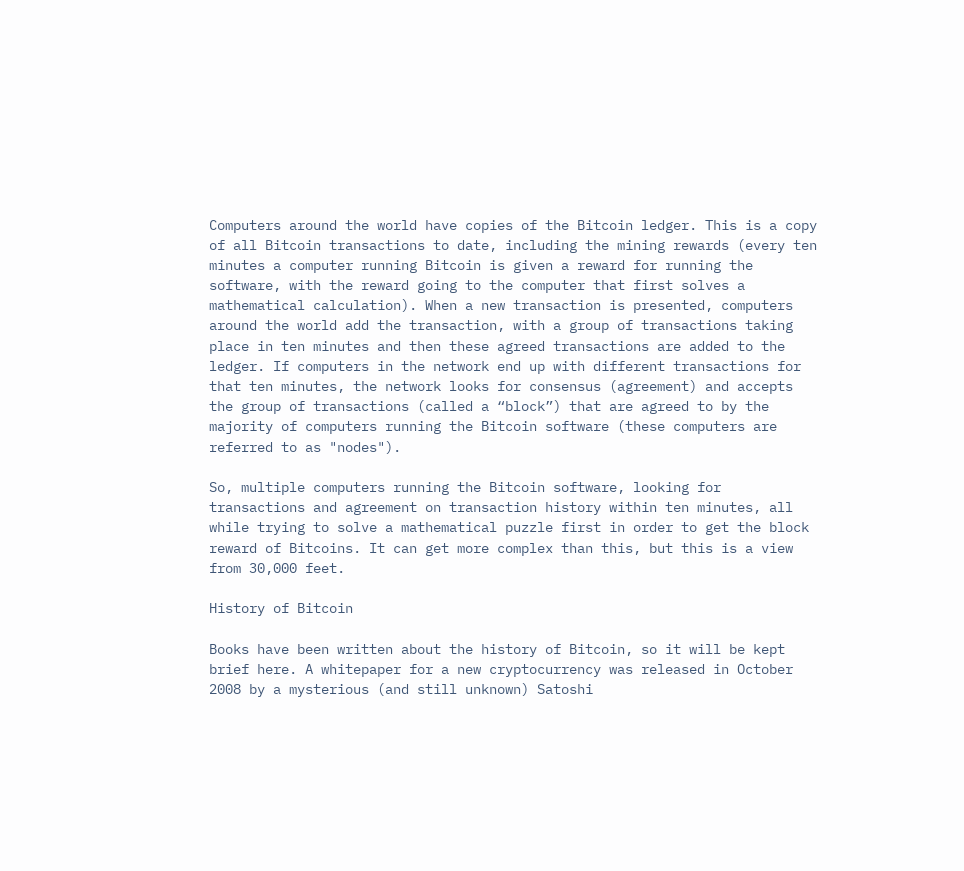Computers around the world have copies of the Bitcoin ledger. This is a copy of all Bitcoin transactions to date, including the mining rewards (every ten minutes a computer running Bitcoin is given a reward for running the software, with the reward going to the computer that first solves a mathematical calculation). When a new transaction is presented, computers around the world add the transaction, with a group of transactions taking place in ten minutes and then these agreed transactions are added to the ledger. If computers in the network end up with different transactions for that ten minutes, the network looks for consensus (agreement) and accepts the group of transactions (called a “block”) that are agreed to by the majority of computers running the Bitcoin software (these computers are referred to as "nodes").

So, multiple computers running the Bitcoin software, looking for transactions and agreement on transaction history within ten minutes, all while trying to solve a mathematical puzzle first in order to get the block reward of Bitcoins. It can get more complex than this, but this is a view from 30,000 feet.

History of Bitcoin

Books have been written about the history of Bitcoin, so it will be kept brief here. A whitepaper for a new cryptocurrency was released in October 2008 by a mysterious (and still unknown) Satoshi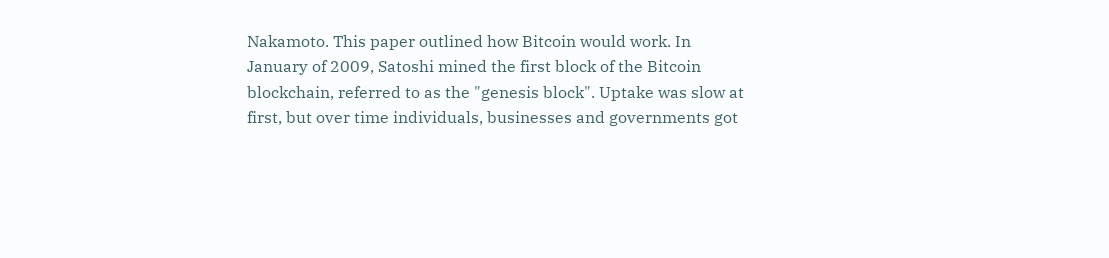Nakamoto. This paper outlined how Bitcoin would work. In January of 2009, Satoshi mined the first block of the Bitcoin blockchain, referred to as the "genesis block". Uptake was slow at first, but over time individuals, businesses and governments got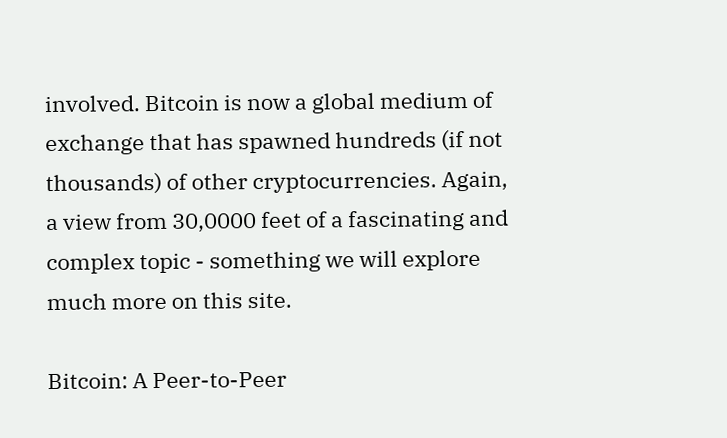involved. Bitcoin is now a global medium of exchange that has spawned hundreds (if not thousands) of other cryptocurrencies. Again, a view from 30,0000 feet of a fascinating and complex topic - something we will explore much more on this site.

Bitcoin: A Peer-to-Peer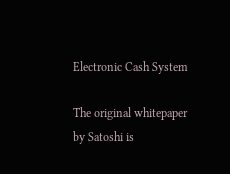Electronic Cash System

The original whitepaper by Satoshi is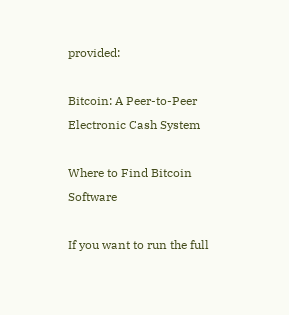provided:

Bitcoin: A Peer-to-Peer Electronic Cash System

Where to Find Bitcoin Software

If you want to run the full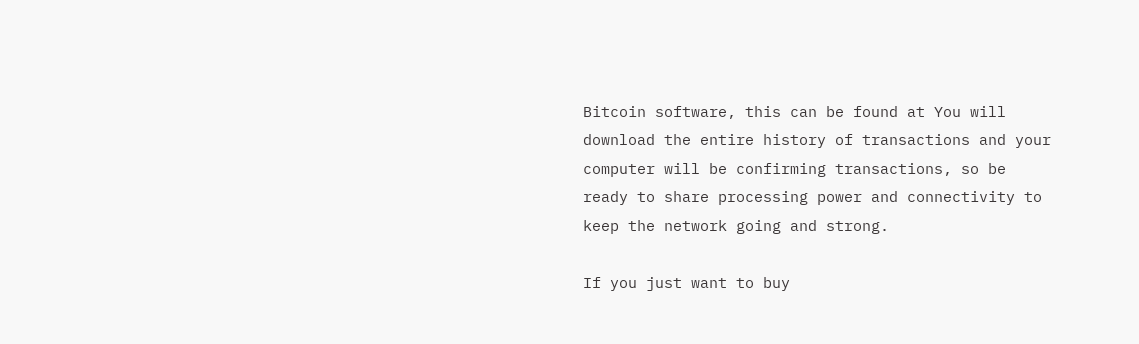Bitcoin software, this can be found at You will download the entire history of transactions and your computer will be confirming transactions, so be ready to share processing power and connectivity to keep the network going and strong.

If you just want to buy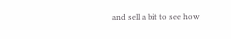and sell a bit to see how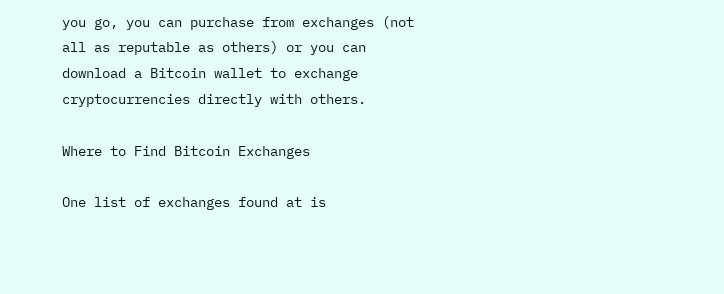you go, you can purchase from exchanges (not all as reputable as others) or you can download a Bitcoin wallet to exchange cryptocurrencies directly with others.

Where to Find Bitcoin Exchanges

One list of exchanges found at is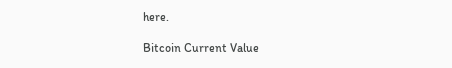here.

Bitcoin Current Value